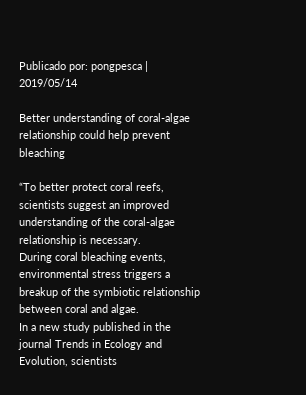Publicado por: pongpesca | 2019/05/14

Better understanding of coral-algae relationship could help prevent bleaching

“To better protect coral reefs, scientists suggest an improved understanding of the coral-algae relationship is necessary.
During coral bleaching events, environmental stress triggers a breakup of the symbiotic relationship between coral and algae.
In a new study published in the journal Trends in Ecology and Evolution, scientists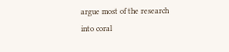argue most of the research into coral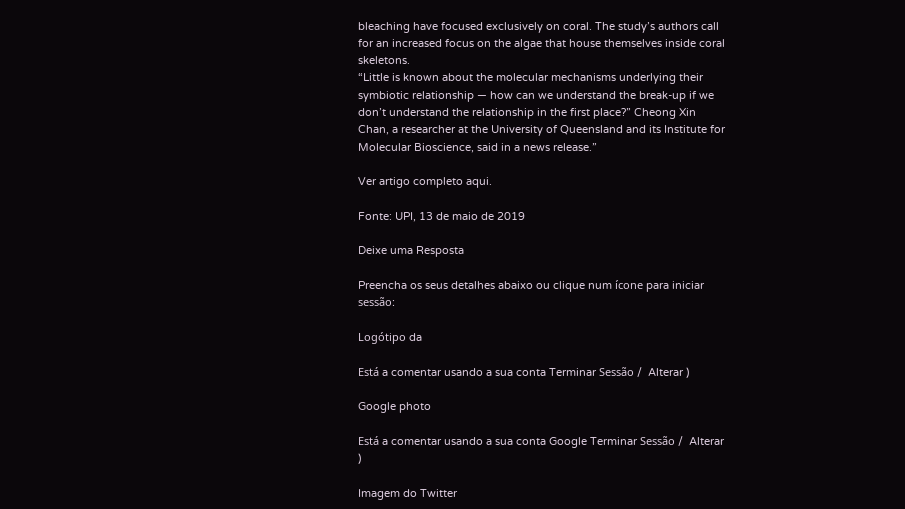bleaching have focused exclusively on coral. The study’s authors call for an increased focus on the algae that house themselves inside coral skeletons.
“Little is known about the molecular mechanisms underlying their symbiotic relationship — how can we understand the break-up if we don’t understand the relationship in the first place?” Cheong Xin Chan, a researcher at the University of Queensland and its Institute for Molecular Bioscience, said in a news release.”

Ver artigo completo aqui.

Fonte: UPI, 13 de maio de 2019

Deixe uma Resposta

Preencha os seus detalhes abaixo ou clique num ícone para iniciar sessão:

Logótipo da

Está a comentar usando a sua conta Terminar Sessão /  Alterar )

Google photo

Está a comentar usando a sua conta Google Terminar Sessão /  Alterar )

Imagem do Twitter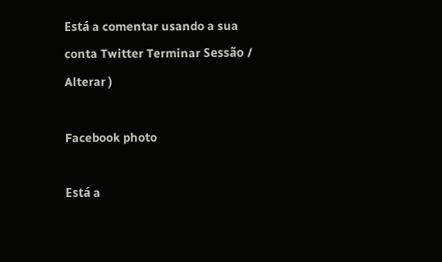Está a comentar usando a sua conta Twitter Terminar Sessão /  Alterar )

Facebook photo

Está a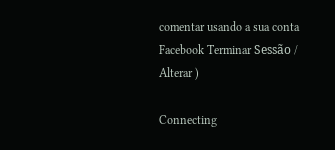comentar usando a sua conta Facebook Terminar Sessão /  Alterar )

Connecting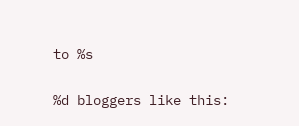to %s


%d bloggers like this: